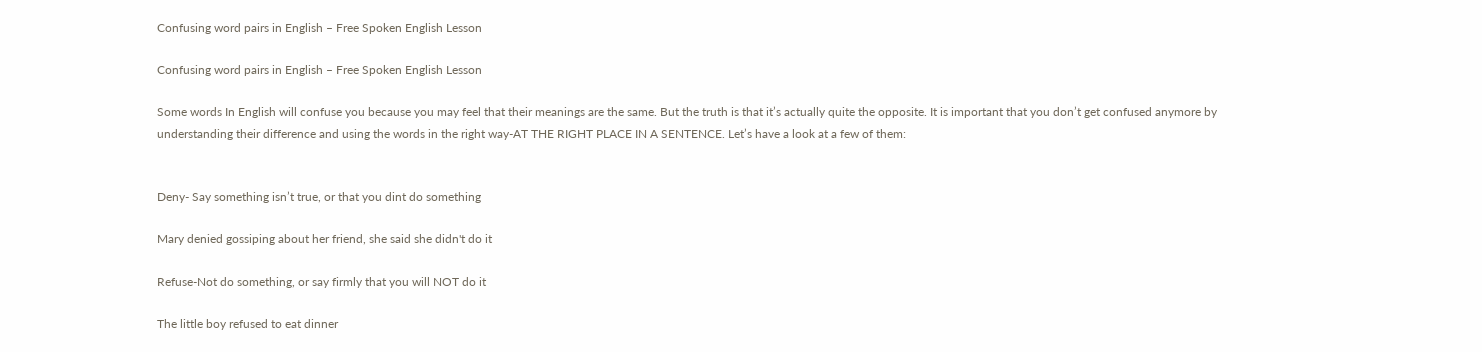Confusing word pairs in English – Free Spoken English Lesson

Confusing word pairs in English – Free Spoken English Lesson

Some words In English will confuse you because you may feel that their meanings are the same. But the truth is that it’s actually quite the opposite. It is important that you don’t get confused anymore by understanding their difference and using the words in the right way-AT THE RIGHT PLACE IN A SENTENCE. Let’s have a look at a few of them:


Deny- Say something isn’t true, or that you dint do something

Mary denied gossiping about her friend, she said she didn't do it

Refuse-Not do something, or say firmly that you will NOT do it

The little boy refused to eat dinner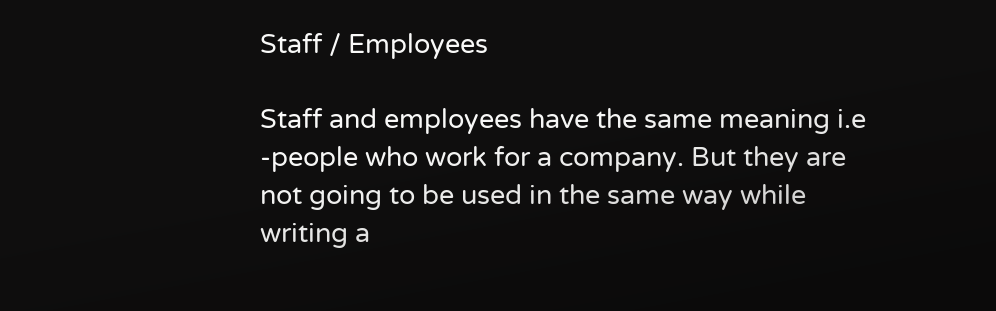Staff / Employees

Staff and employees have the same meaning i.e -people who work for a company. But they are not going to be used in the same way while writing a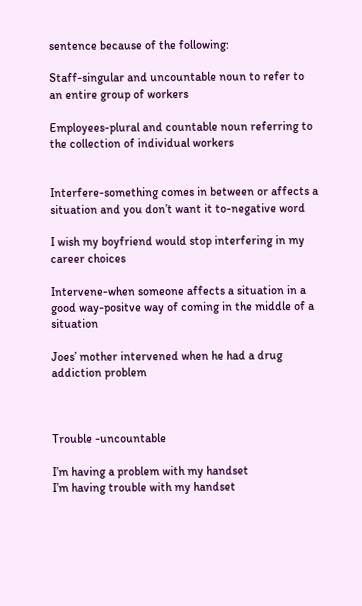sentence because of the following:

Staff-singular and uncountable noun to refer to an entire group of workers

Employees-plural and countable noun referring to the collection of individual workers


Interfere-something comes in between or affects a situation and you don’t want it to-negative word

I wish my boyfriend would stop interfering in my career choices

Intervene-when someone affects a situation in a good way-positve way of coming in the middle of a situation

Joes’ mother intervened when he had a drug addiction problem



Trouble -uncountable

I’m having a problem with my handset
I’m having trouble with my handset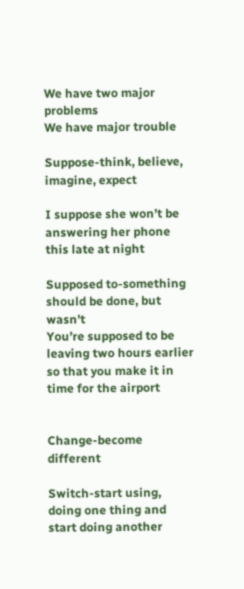We have two major problems
We have major trouble

Suppose-think, believe, imagine, expect

I suppose she won’t be answering her phone this late at night

Supposed to-something should be done, but wasn’t
You’re supposed to be leaving two hours earlier so that you make it in time for the airport


Change-become different

Switch-start using, doing one thing and start doing another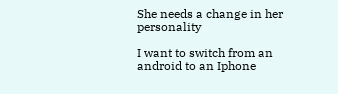She needs a change in her personality

I want to switch from an android to an Iphone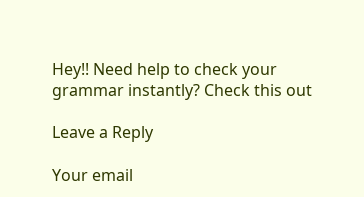Hey!! Need help to check your grammar instantly? Check this out

Leave a Reply

Your email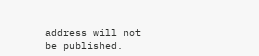address will not be published.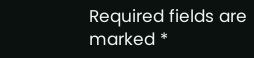Required fields are marked *